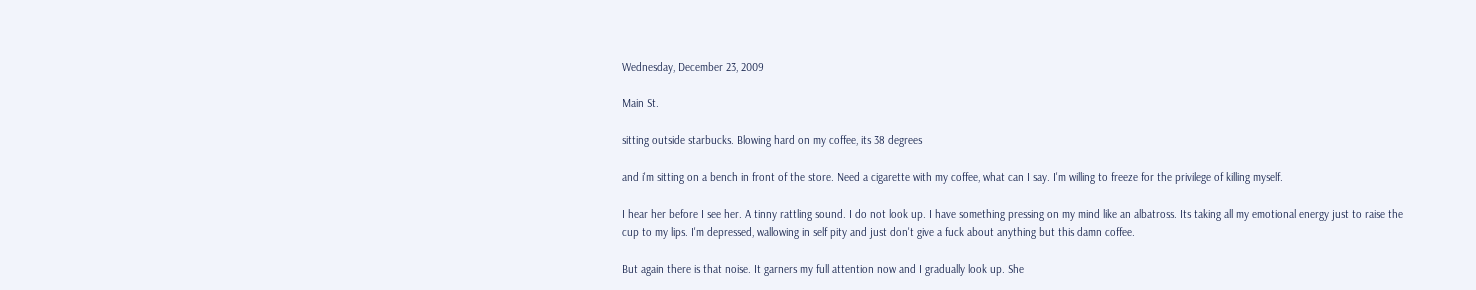Wednesday, December 23, 2009

Main St.

sitting outside starbucks. Blowing hard on my coffee, its 38 degrees

and i'm sitting on a bench in front of the store. Need a cigarette with my coffee, what can I say. I'm willing to freeze for the privilege of killing myself.

I hear her before I see her. A tinny rattling sound. I do not look up. I have something pressing on my mind like an albatross. Its taking all my emotional energy just to raise the cup to my lips. I'm depressed, wallowing in self pity and just don't give a fuck about anything but this damn coffee.

But again there is that noise. It garners my full attention now and I gradually look up. She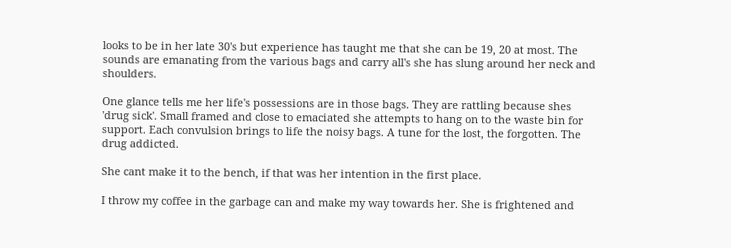looks to be in her late 30's but experience has taught me that she can be 19, 20 at most. The sounds are emanating from the various bags and carry all's she has slung around her neck and shoulders.

One glance tells me her life's possessions are in those bags. They are rattling because shes 'drug sick'. Small framed and close to emaciated she attempts to hang on to the waste bin for support. Each convulsion brings to life the noisy bags. A tune for the lost, the forgotten. The drug addicted.

She cant make it to the bench, if that was her intention in the first place.

I throw my coffee in the garbage can and make my way towards her. She is frightened and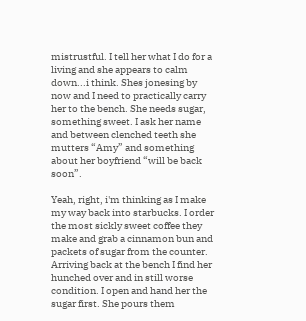mistrustful. I tell her what I do for a living and she appears to calm down...i think. Shes jonesing by now and I need to practically carry her to the bench. She needs sugar, something sweet. I ask her name and between clenched teeth she mutters “Amy” and something about her boyfriend “will be back soon”.

Yeah, right, i'm thinking as I make my way back into starbucks. I order the most sickly sweet coffee they make and grab a cinnamon bun and packets of sugar from the counter. Arriving back at the bench I find her hunched over and in still worse condition. I open and hand her the sugar first. She pours them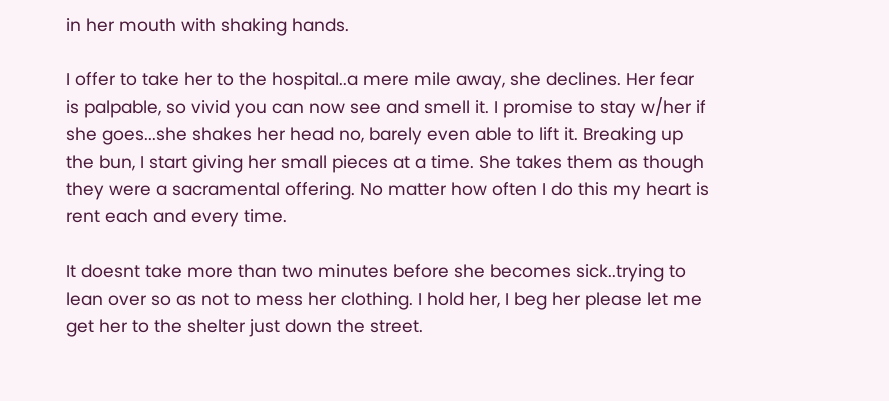in her mouth with shaking hands.

I offer to take her to the hospital..a mere mile away, she declines. Her fear is palpable, so vivid you can now see and smell it. I promise to stay w/her if she goes...she shakes her head no, barely even able to lift it. Breaking up the bun, I start giving her small pieces at a time. She takes them as though they were a sacramental offering. No matter how often I do this my heart is rent each and every time.

It doesnt take more than two minutes before she becomes sick..trying to lean over so as not to mess her clothing. I hold her, I beg her please let me get her to the shelter just down the street.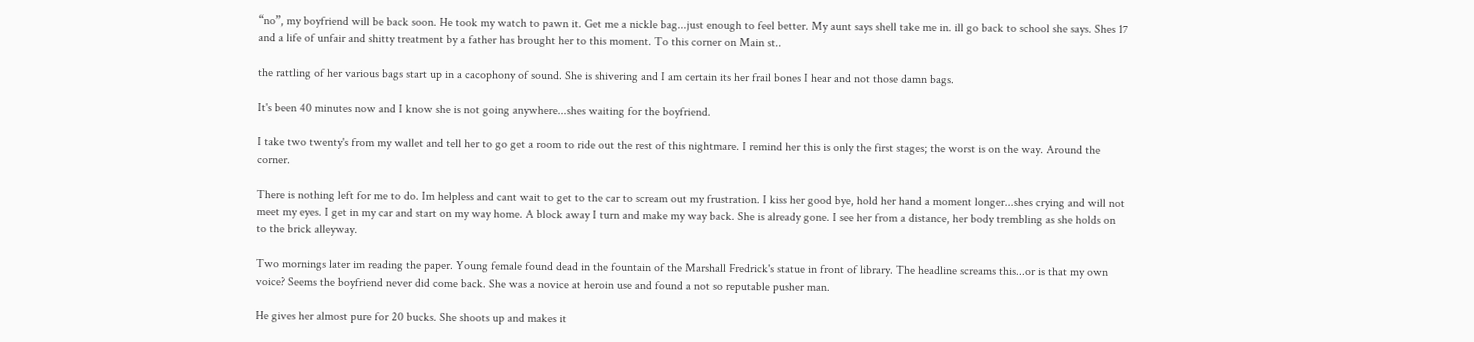“no”, my boyfriend will be back soon. He took my watch to pawn it. Get me a nickle bag...just enough to feel better. My aunt says shell take me in. ill go back to school she says. Shes 17 and a life of unfair and shitty treatment by a father has brought her to this moment. To this corner on Main st..

the rattling of her various bags start up in a cacophony of sound. She is shivering and I am certain its her frail bones I hear and not those damn bags.

It's been 40 minutes now and I know she is not going anywhere...shes waiting for the boyfriend.

I take two twenty's from my wallet and tell her to go get a room to ride out the rest of this nightmare. I remind her this is only the first stages; the worst is on the way. Around the corner.

There is nothing left for me to do. Im helpless and cant wait to get to the car to scream out my frustration. I kiss her good bye, hold her hand a moment longer...shes crying and will not meet my eyes. I get in my car and start on my way home. A block away I turn and make my way back. She is already gone. I see her from a distance, her body trembling as she holds on to the brick alleyway.

Two mornings later im reading the paper. Young female found dead in the fountain of the Marshall Fredrick's statue in front of library. The headline screams this...or is that my own voice? Seems the boyfriend never did come back. She was a novice at heroin use and found a not so reputable pusher man.

He gives her almost pure for 20 bucks. She shoots up and makes it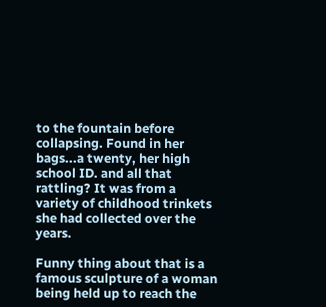to the fountain before collapsing. Found in her bags...a twenty, her high school ID. and all that rattling? It was from a variety of childhood trinkets she had collected over the years.

Funny thing about that is a famous sculpture of a woman being held up to reach the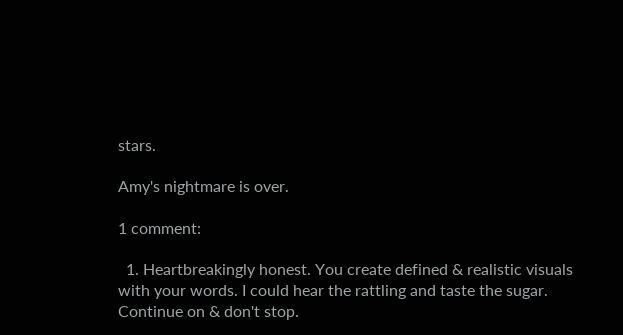stars.

Amy's nightmare is over.

1 comment:

  1. Heartbreakingly honest. You create defined & realistic visuals with your words. I could hear the rattling and taste the sugar. Continue on & don't stop.